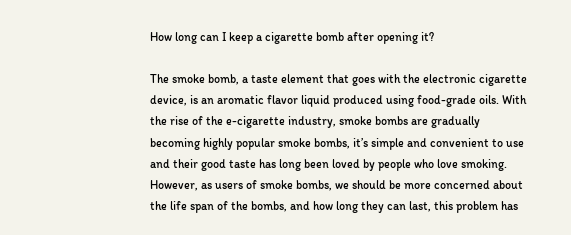How long can I keep a cigarette bomb after opening it?

The smoke bomb, a taste element that goes with the electronic cigarette device, is an aromatic flavor liquid produced using food-grade oils. With the rise of the e-cigarette industry, smoke bombs are gradually becoming highly popular smoke bombs, it’s simple and convenient to use and their good taste has long been loved by people who love smoking. However, as users of smoke bombs, we should be more concerned about the life span of the bombs, and how long they can last, this problem has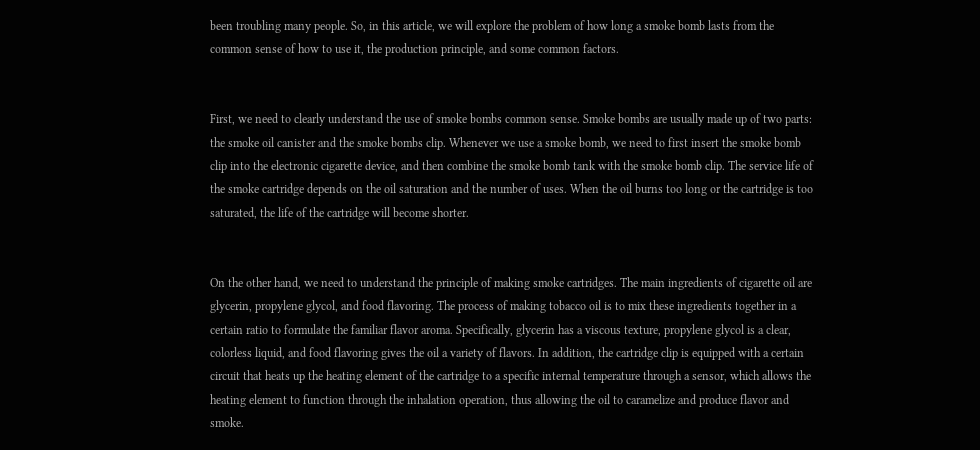been troubling many people. So, in this article, we will explore the problem of how long a smoke bomb lasts from the common sense of how to use it, the production principle, and some common factors.


First, we need to clearly understand the use of smoke bombs common sense. Smoke bombs are usually made up of two parts: the smoke oil canister and the smoke bombs clip. Whenever we use a smoke bomb, we need to first insert the smoke bomb clip into the electronic cigarette device, and then combine the smoke bomb tank with the smoke bomb clip. The service life of the smoke cartridge depends on the oil saturation and the number of uses. When the oil burns too long or the cartridge is too saturated, the life of the cartridge will become shorter.


On the other hand, we need to understand the principle of making smoke cartridges. The main ingredients of cigarette oil are glycerin, propylene glycol, and food flavoring. The process of making tobacco oil is to mix these ingredients together in a certain ratio to formulate the familiar flavor aroma. Specifically, glycerin has a viscous texture, propylene glycol is a clear, colorless liquid, and food flavoring gives the oil a variety of flavors. In addition, the cartridge clip is equipped with a certain circuit that heats up the heating element of the cartridge to a specific internal temperature through a sensor, which allows the heating element to function through the inhalation operation, thus allowing the oil to caramelize and produce flavor and smoke.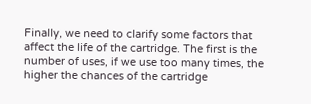Finally, we need to clarify some factors that affect the life of the cartridge. The first is the number of uses, if we use too many times, the higher the chances of the cartridge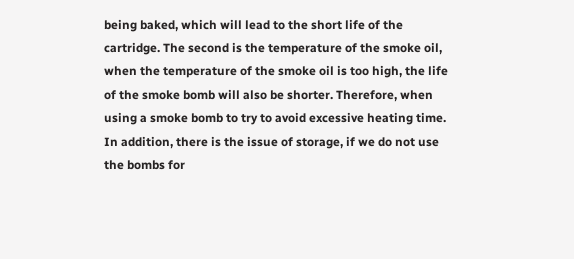being baked, which will lead to the short life of the cartridge. The second is the temperature of the smoke oil, when the temperature of the smoke oil is too high, the life of the smoke bomb will also be shorter. Therefore, when using a smoke bomb to try to avoid excessive heating time. In addition, there is the issue of storage, if we do not use the bombs for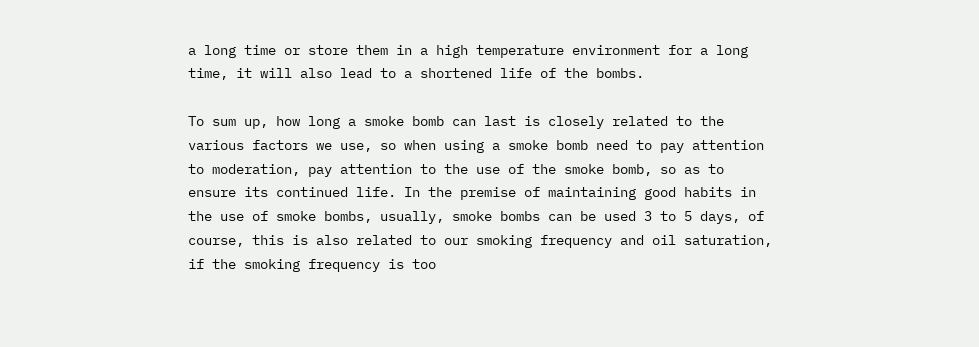a long time or store them in a high temperature environment for a long time, it will also lead to a shortened life of the bombs.

To sum up, how long a smoke bomb can last is closely related to the various factors we use, so when using a smoke bomb need to pay attention to moderation, pay attention to the use of the smoke bomb, so as to ensure its continued life. In the premise of maintaining good habits in the use of smoke bombs, usually, smoke bombs can be used 3 to 5 days, of course, this is also related to our smoking frequency and oil saturation, if the smoking frequency is too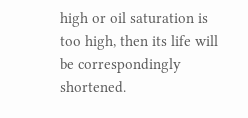high or oil saturation is too high, then its life will be correspondingly shortened.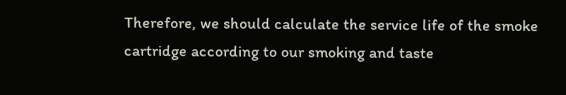Therefore, we should calculate the service life of the smoke cartridge according to our smoking and taste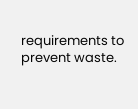requirements to prevent waste.